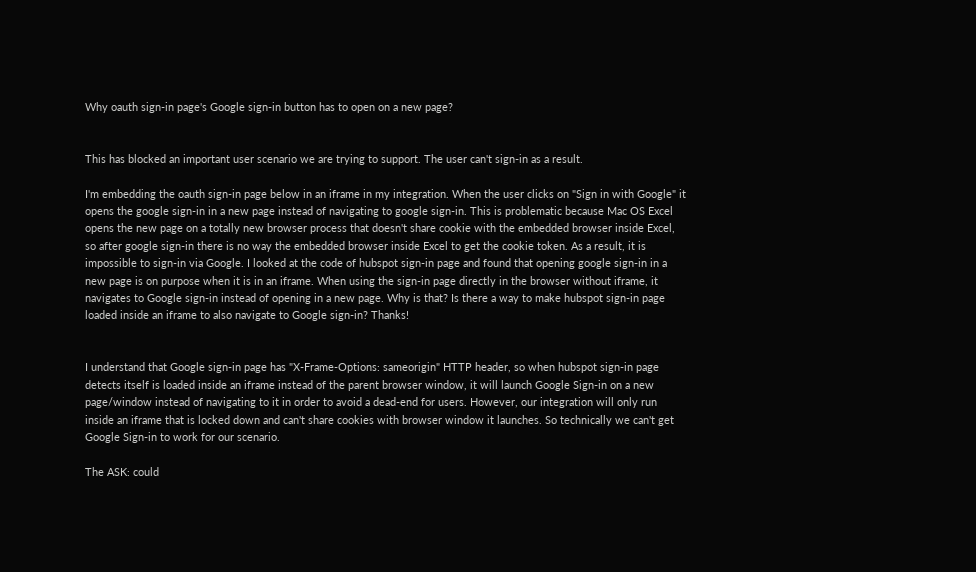Why oauth sign-in page's Google sign-in button has to open on a new page?


This has blocked an important user scenario we are trying to support. The user can't sign-in as a result.

I'm embedding the oauth sign-in page below in an iframe in my integration. When the user clicks on "Sign in with Google" it opens the google sign-in in a new page instead of navigating to google sign-in. This is problematic because Mac OS Excel opens the new page on a totally new browser process that doesn't share cookie with the embedded browser inside Excel, so after google sign-in there is no way the embedded browser inside Excel to get the cookie token. As a result, it is impossible to sign-in via Google. I looked at the code of hubspot sign-in page and found that opening google sign-in in a new page is on purpose when it is in an iframe. When using the sign-in page directly in the browser without iframe, it navigates to Google sign-in instead of opening in a new page. Why is that? Is there a way to make hubspot sign-in page loaded inside an iframe to also navigate to Google sign-in? Thanks!


I understand that Google sign-in page has "X-Frame-Options: sameorigin" HTTP header, so when hubspot sign-in page detects itself is loaded inside an iframe instead of the parent browser window, it will launch Google Sign-in on a new page/window instead of navigating to it in order to avoid a dead-end for users. However, our integration will only run inside an iframe that is locked down and can't share cookies with browser window it launches. So technically we can't get Google Sign-in to work for our scenario.

The ASK: could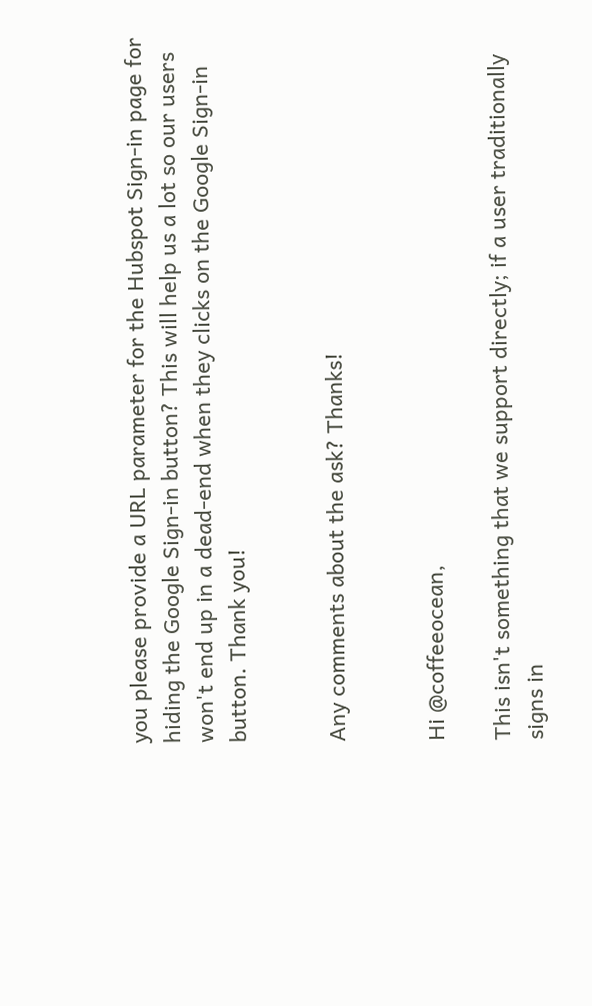you please provide a URL parameter for the Hubspot Sign-in page for hiding the Google Sign-in button? This will help us a lot so our users won't end up in a dead-end when they clicks on the Google Sign-in button. Thank you!


Any comments about the ask? Thanks!


Hi @coffeeocean,

This isn't something that we support directly; if a user traditionally signs in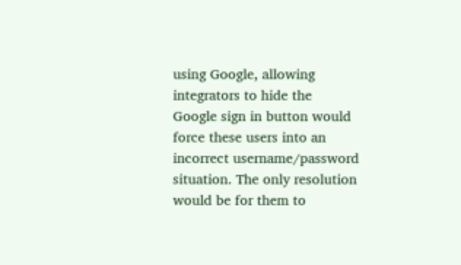using Google, allowing integrators to hide the Google sign in button would force these users into an incorrect username/password situation. The only resolution would be for them to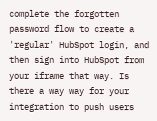complete the forgotten password flow to create a 'regular' HubSpot login, and then sign into HubSpot from your iframe that way. Is there a way way for your integration to push users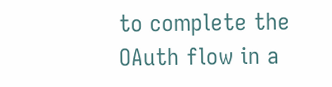to complete the OAuth flow in a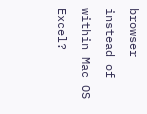browser instead of within Mac OS Excel?